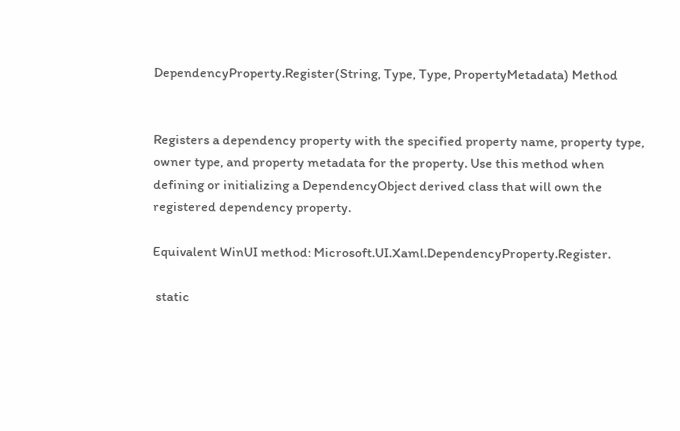DependencyProperty.Register(String, Type, Type, PropertyMetadata) Method


Registers a dependency property with the specified property name, property type, owner type, and property metadata for the property. Use this method when defining or initializing a DependencyObject derived class that will own the registered dependency property.

Equivalent WinUI method: Microsoft.UI.Xaml.DependencyProperty.Register.

 static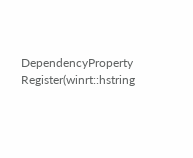DependencyProperty Register(winrt::hstring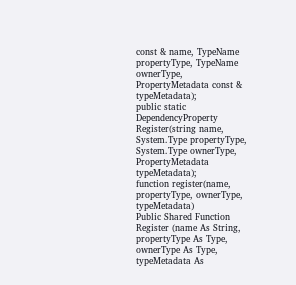const & name, TypeName propertyType, TypeName ownerType, PropertyMetadata const & typeMetadata);
public static DependencyProperty Register(string name, System.Type propertyType, System.Type ownerType, PropertyMetadata typeMetadata);
function register(name, propertyType, ownerType, typeMetadata)
Public Shared Function Register (name As String, propertyType As Type, ownerType As Type, typeMetadata As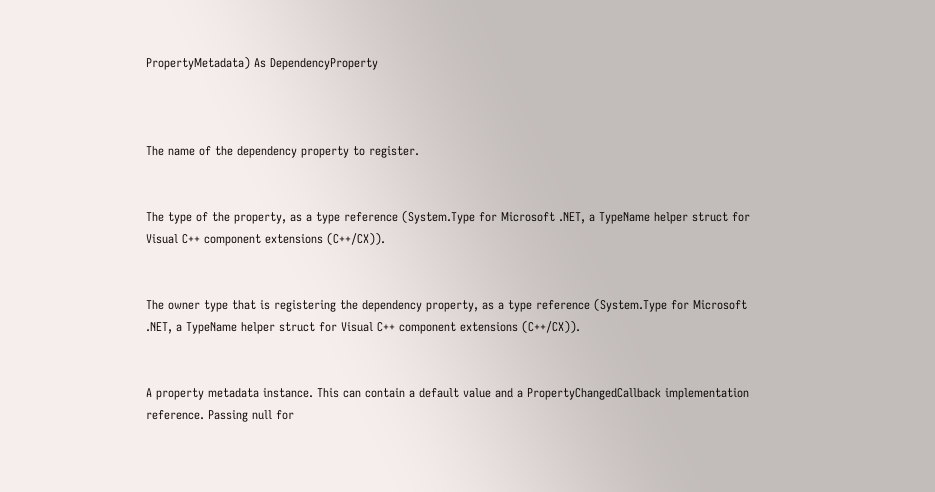PropertyMetadata) As DependencyProperty



The name of the dependency property to register.


The type of the property, as a type reference (System.Type for Microsoft .NET, a TypeName helper struct for Visual C++ component extensions (C++/CX)).


The owner type that is registering the dependency property, as a type reference (System.Type for Microsoft .NET, a TypeName helper struct for Visual C++ component extensions (C++/CX)).


A property metadata instance. This can contain a default value and a PropertyChangedCallback implementation reference. Passing null for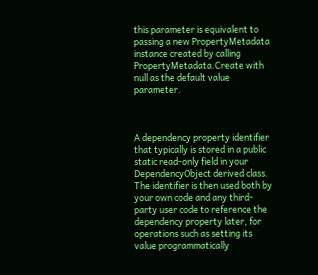this parameter is equivalent to passing a new PropertyMetadata instance created by calling PropertyMetadata.Create with null as the default value parameter.



A dependency property identifier that typically is stored in a public static read-only field in your DependencyObject derived class. The identifier is then used both by your own code and any third-party user code to reference the dependency property later, for operations such as setting its value programmatically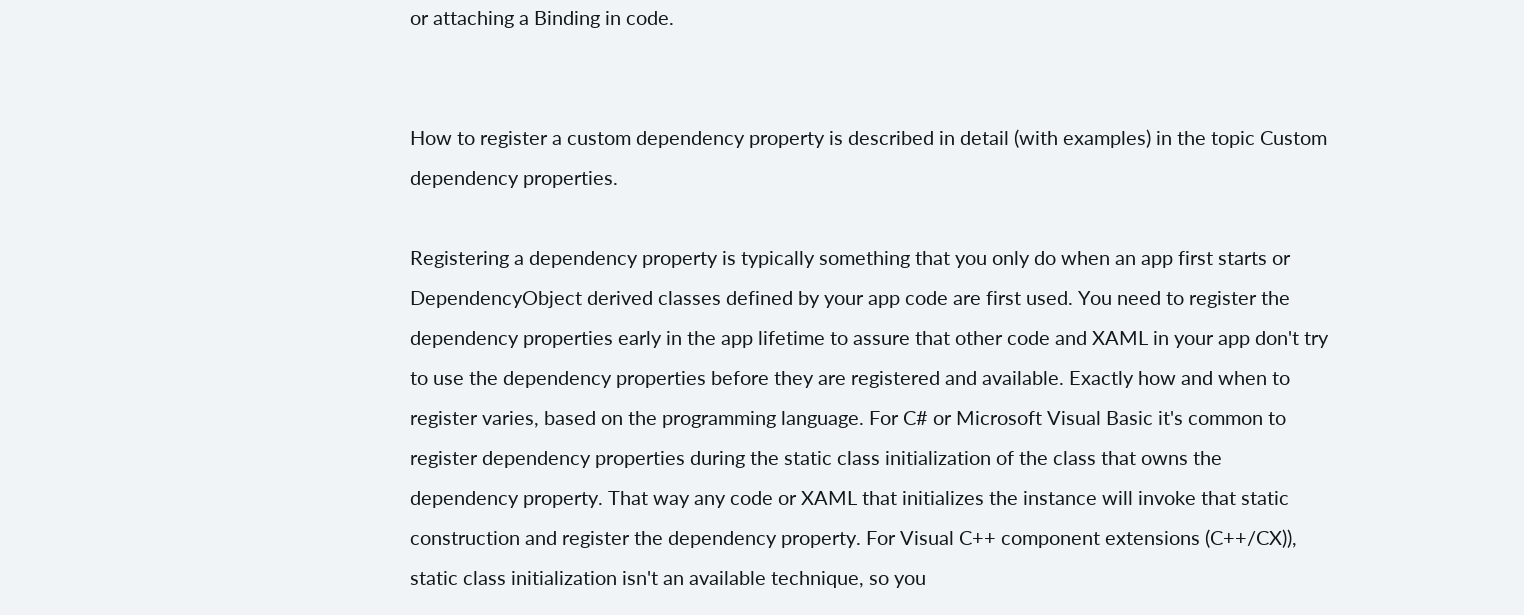or attaching a Binding in code.


How to register a custom dependency property is described in detail (with examples) in the topic Custom dependency properties.

Registering a dependency property is typically something that you only do when an app first starts or DependencyObject derived classes defined by your app code are first used. You need to register the dependency properties early in the app lifetime to assure that other code and XAML in your app don't try to use the dependency properties before they are registered and available. Exactly how and when to register varies, based on the programming language. For C# or Microsoft Visual Basic it's common to register dependency properties during the static class initialization of the class that owns the dependency property. That way any code or XAML that initializes the instance will invoke that static construction and register the dependency property. For Visual C++ component extensions (C++/CX)), static class initialization isn't an available technique, so you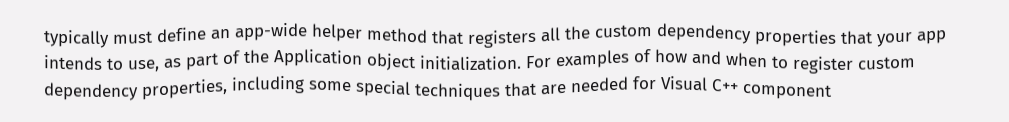typically must define an app-wide helper method that registers all the custom dependency properties that your app intends to use, as part of the Application object initialization. For examples of how and when to register custom dependency properties, including some special techniques that are needed for Visual C++ component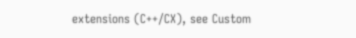extensions (C++/CX), see Custom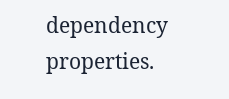dependency properties.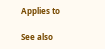Applies to

See also